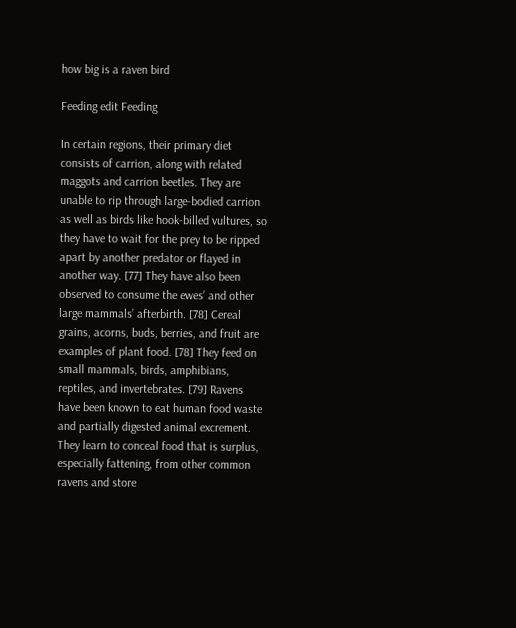how big is a raven bird

Feeding edit Feeding

In certain regions, their primary diet consists of carrion, along with related maggots and carrion beetles. They are unable to rip through large-bodied carrion as well as birds like hook-billed vultures, so they have to wait for the prey to be ripped apart by another predator or flayed in another way. [77] They have also been observed to consume the ewes’ and other large mammals’ afterbirth. [78] Cereal grains, acorns, buds, berries, and fruit are examples of plant food. [78] They feed on small mammals, birds, amphibians, reptiles, and invertebrates. [79] Ravens have been known to eat human food waste and partially digested animal excrement. They learn to conceal food that is surplus, especially fattening, from other common ravens and store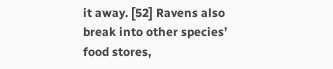it away. [52] Ravens also break into other species’ food stores,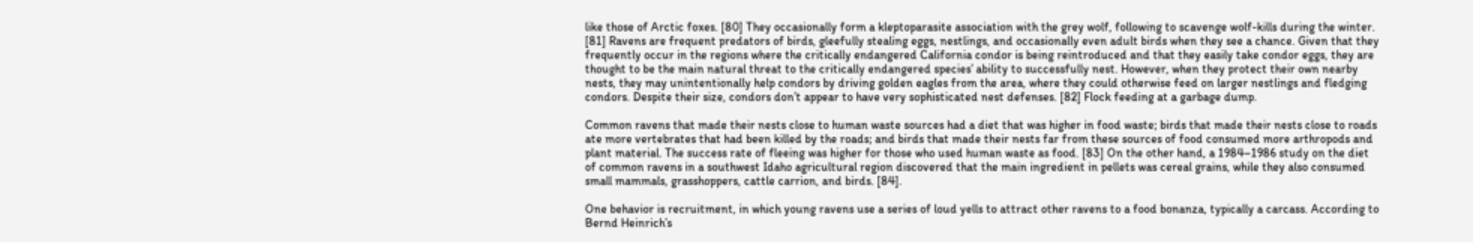like those of Arctic foxes. [80] They occasionally form a kleptoparasite association with the grey wolf, following to scavenge wolf-kills during the winter. [81] Ravens are frequent predators of birds, gleefully stealing eggs, nestlings, and occasionally even adult birds when they see a chance. Given that they frequently occur in the regions where the critically endangered California condor is being reintroduced and that they easily take condor eggs, they are thought to be the main natural threat to the critically endangered species’ ability to successfully nest. However, when they protect their own nearby nests, they may unintentionally help condors by driving golden eagles from the area, where they could otherwise feed on larger nestlings and fledging condors. Despite their size, condors don’t appear to have very sophisticated nest defenses. [82] Flock feeding at a garbage dump.

Common ravens that made their nests close to human waste sources had a diet that was higher in food waste; birds that made their nests close to roads ate more vertebrates that had been killed by the roads; and birds that made their nests far from these sources of food consumed more arthropods and plant material. The success rate of fleeing was higher for those who used human waste as food. [83] On the other hand, a 1984–1986 study on the diet of common ravens in a southwest Idaho agricultural region discovered that the main ingredient in pellets was cereal grains, while they also consumed small mammals, grasshoppers, cattle carrion, and birds. [84].

One behavior is recruitment, in which young ravens use a series of loud yells to attract other ravens to a food bonanza, typically a carcass. According to Bernd Heinrich’s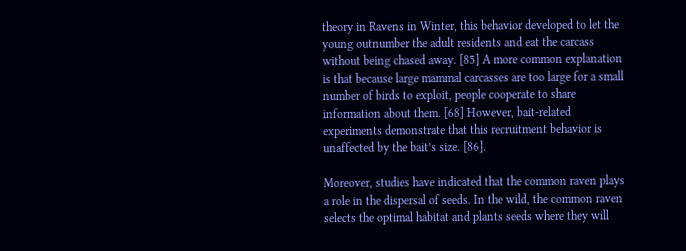theory in Ravens in Winter, this behavior developed to let the young outnumber the adult residents and eat the carcass without being chased away. [85] A more common explanation is that because large mammal carcasses are too large for a small number of birds to exploit, people cooperate to share information about them. [68] However, bait-related experiments demonstrate that this recruitment behavior is unaffected by the bait’s size. [86].

Moreover, studies have indicated that the common raven plays a role in the dispersal of seeds. In the wild, the common raven selects the optimal habitat and plants seeds where they will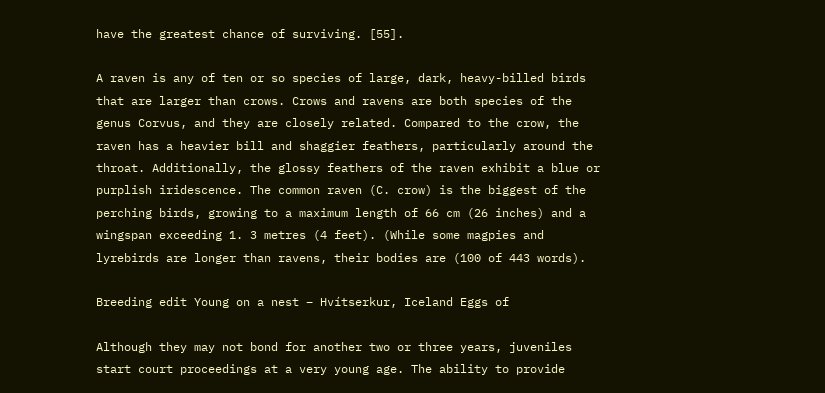have the greatest chance of surviving. [55].

A raven is any of ten or so species of large, dark, heavy-billed birds that are larger than crows. Crows and ravens are both species of the genus Corvus, and they are closely related. Compared to the crow, the raven has a heavier bill and shaggier feathers, particularly around the throat. Additionally, the glossy feathers of the raven exhibit a blue or purplish iridescence. The common raven (C. crow) is the biggest of the perching birds, growing to a maximum length of 66 cm (26 inches) and a wingspan exceeding 1. 3 metres (4 feet). (While some magpies and lyrebirds are longer than ravens, their bodies are (100 of 443 words).

Breeding edit Young on a nest – Hvítserkur, Iceland Eggs of

Although they may not bond for another two or three years, juveniles start court proceedings at a very young age. The ability to provide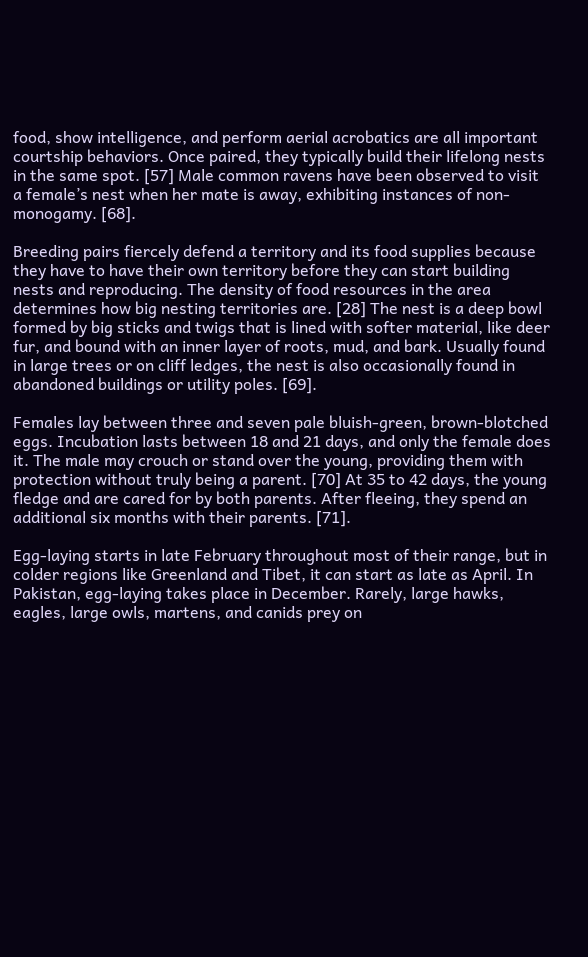food, show intelligence, and perform aerial acrobatics are all important courtship behaviors. Once paired, they typically build their lifelong nests in the same spot. [57] Male common ravens have been observed to visit a female’s nest when her mate is away, exhibiting instances of non-monogamy. [68].

Breeding pairs fiercely defend a territory and its food supplies because they have to have their own territory before they can start building nests and reproducing. The density of food resources in the area determines how big nesting territories are. [28] The nest is a deep bowl formed by big sticks and twigs that is lined with softer material, like deer fur, and bound with an inner layer of roots, mud, and bark. Usually found in large trees or on cliff ledges, the nest is also occasionally found in abandoned buildings or utility poles. [69].

Females lay between three and seven pale bluish-green, brown-blotched eggs. Incubation lasts between 18 and 21 days, and only the female does it. The male may crouch or stand over the young, providing them with protection without truly being a parent. [70] At 35 to 42 days, the young fledge and are cared for by both parents. After fleeing, they spend an additional six months with their parents. [71].

Egg-laying starts in late February throughout most of their range, but in colder regions like Greenland and Tibet, it can start as late as April. In Pakistan, egg-laying takes place in December. Rarely, large hawks, eagles, large owls, martens, and canids prey on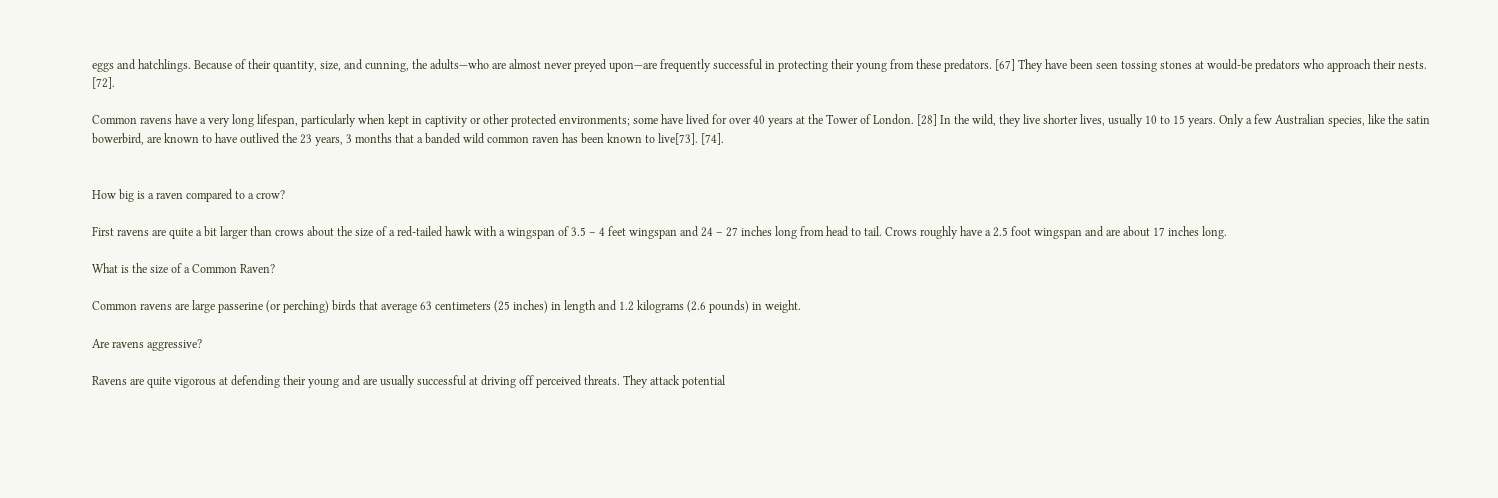eggs and hatchlings. Because of their quantity, size, and cunning, the adults—who are almost never preyed upon—are frequently successful in protecting their young from these predators. [67] They have been seen tossing stones at would-be predators who approach their nests. [72].

Common ravens have a very long lifespan, particularly when kept in captivity or other protected environments; some have lived for over 40 years at the Tower of London. [28] In the wild, they live shorter lives, usually 10 to 15 years. Only a few Australian species, like the satin bowerbird, are known to have outlived the 23 years, 3 months that a banded wild common raven has been known to live[73]. [74].


How big is a raven compared to a crow?

First ravens are quite a bit larger than crows about the size of a red-tailed hawk with a wingspan of 3.5 – 4 feet wingspan and 24 – 27 inches long from head to tail. Crows roughly have a 2.5 foot wingspan and are about 17 inches long.

What is the size of a Common Raven?

Common ravens are large passerine (or perching) birds that average 63 centimeters (25 inches) in length and 1.2 kilograms (2.6 pounds) in weight.

Are ravens aggressive?

Ravens are quite vigorous at defending their young and are usually successful at driving off perceived threats. They attack potential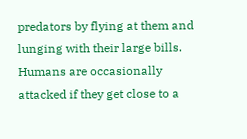predators by flying at them and lunging with their large bills. Humans are occasionally attacked if they get close to a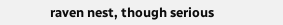raven nest, though serious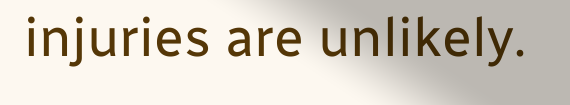injuries are unlikely.